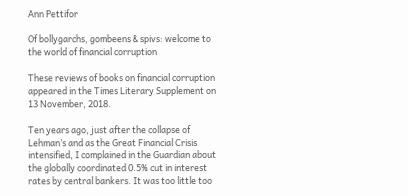Ann Pettifor

Of bollygarchs, gombeens & spivs: welcome to the world of financial corruption

These reviews of books on financial corruption appeared in the Times Literary Supplement on 13 November, 2018.

Ten years ago, just after the collapse of Lehman’s and as the Great Financial Crisis intensified, I complained in the Guardian about the globally coordinated 0.5% cut in interest rates by central bankers. It was too little too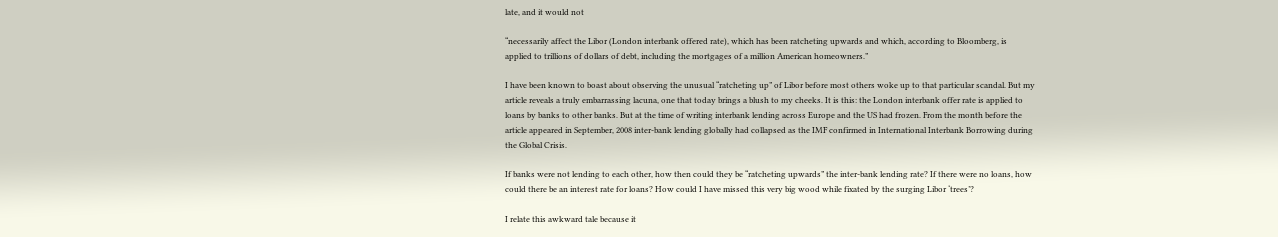late, and it would not

“necessarily affect the Libor (London interbank offered rate), which has been ratcheting upwards and which, according to Bloomberg, is applied to trillions of dollars of debt, including the mortgages of a million American homeowners.”

I have been known to boast about observing the unusual “ratcheting up” of Libor before most others woke up to that particular scandal. But my article reveals a truly embarrassing lacuna, one that today brings a blush to my cheeks. It is this: the London interbank offer rate is applied to loans by banks to other banks. But at the time of writing interbank lending across Europe and the US had frozen. From the month before the article appeared in September, 2008 inter-bank lending globally had collapsed as the IMF confirmed in International Interbank Borrowing during the Global Crisis.

If banks were not lending to each other, how then could they be “ratcheting upwards” the inter-bank lending rate? If there were no loans, how could there be an interest rate for loans? How could I have missed this very big wood while fixated by the surging Libor ‘trees’?

I relate this awkward tale because it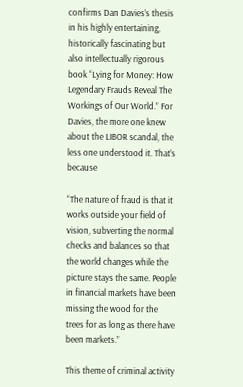confirms Dan Davies’s thesis in his highly entertaining, historically fascinating but also intellectually rigorous book “Lying for Money: How Legendary Frauds Reveal The Workings of Our World.” For Davies, the more one knew about the LIBOR scandal, the less one understood it. That’s because

“The nature of fraud is that it works outside your field of vision, subverting the normal checks and balances so that the world changes while the picture stays the same. People in financial markets have been missing the wood for the trees for as long as there have been markets.”

This theme of criminal activity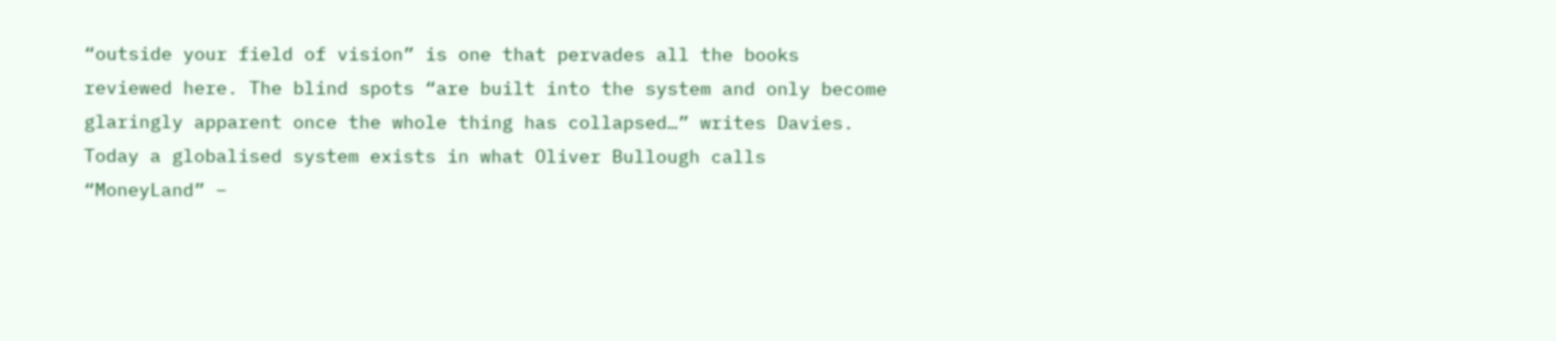“outside your field of vision” is one that pervades all the books reviewed here. The blind spots “are built into the system and only become glaringly apparent once the whole thing has collapsed…” writes Davies.  Today a globalised system exists in what Oliver Bullough calls “MoneyLand” –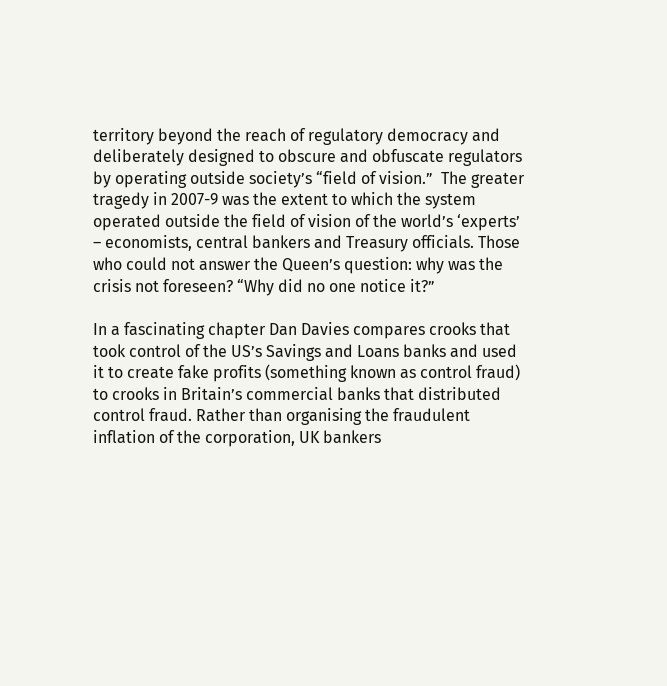territory beyond the reach of regulatory democracy and deliberately designed to obscure and obfuscate regulators by operating outside society’s “field of vision.”  The greater tragedy in 2007-9 was the extent to which the system operated outside the field of vision of the world’s ‘experts’  – economists, central bankers and Treasury officials. Those who could not answer the Queen’s question: why was the crisis not foreseen? “Why did no one notice it?”

In a fascinating chapter Dan Davies compares crooks that took control of the US’s Savings and Loans banks and used it to create fake profits (something known as control fraud) to crooks in Britain’s commercial banks that distributed control fraud. Rather than organising the fraudulent inflation of the corporation, UK bankers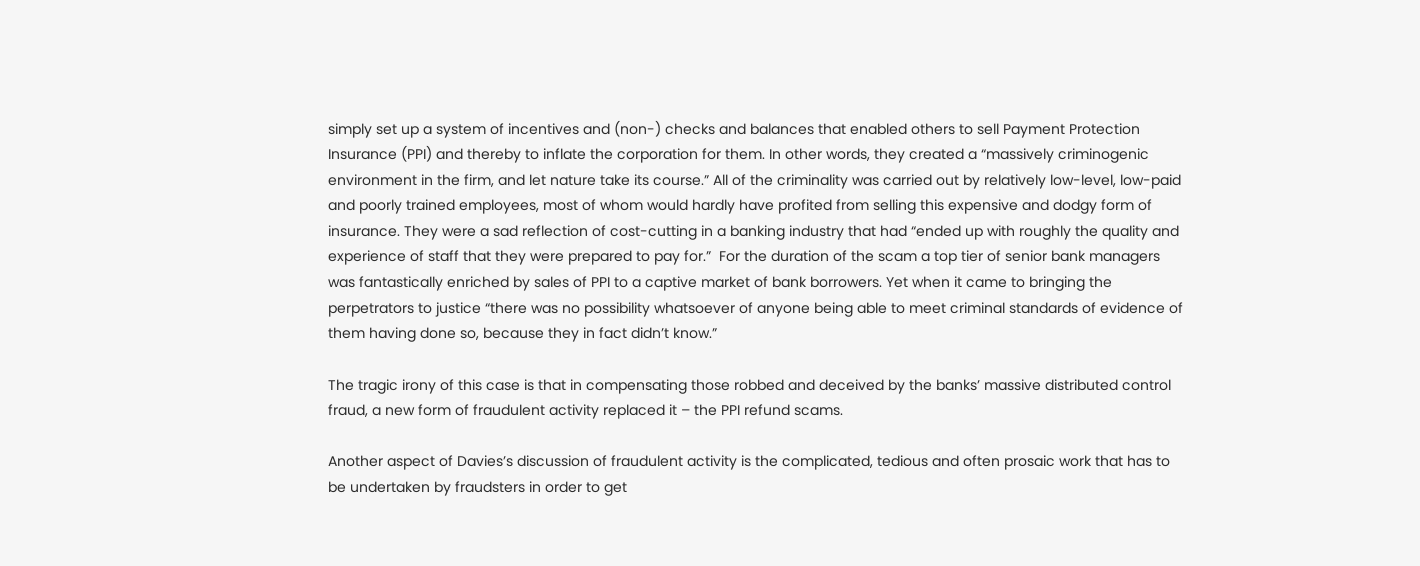simply set up a system of incentives and (non-) checks and balances that enabled others to sell Payment Protection Insurance (PPI) and thereby to inflate the corporation for them. In other words, they created a “massively criminogenic environment in the firm, and let nature take its course.” All of the criminality was carried out by relatively low-level, low-paid and poorly trained employees, most of whom would hardly have profited from selling this expensive and dodgy form of insurance. They were a sad reflection of cost-cutting in a banking industry that had “ended up with roughly the quality and experience of staff that they were prepared to pay for.”  For the duration of the scam a top tier of senior bank managers was fantastically enriched by sales of PPI to a captive market of bank borrowers. Yet when it came to bringing the perpetrators to justice “there was no possibility whatsoever of anyone being able to meet criminal standards of evidence of them having done so, because they in fact didn’t know.”

The tragic irony of this case is that in compensating those robbed and deceived by the banks’ massive distributed control fraud, a new form of fraudulent activity replaced it – the PPI refund scams.

Another aspect of Davies’s discussion of fraudulent activity is the complicated, tedious and often prosaic work that has to be undertaken by fraudsters in order to get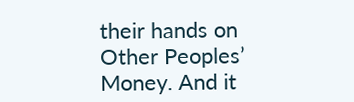their hands on Other Peoples’ Money. And it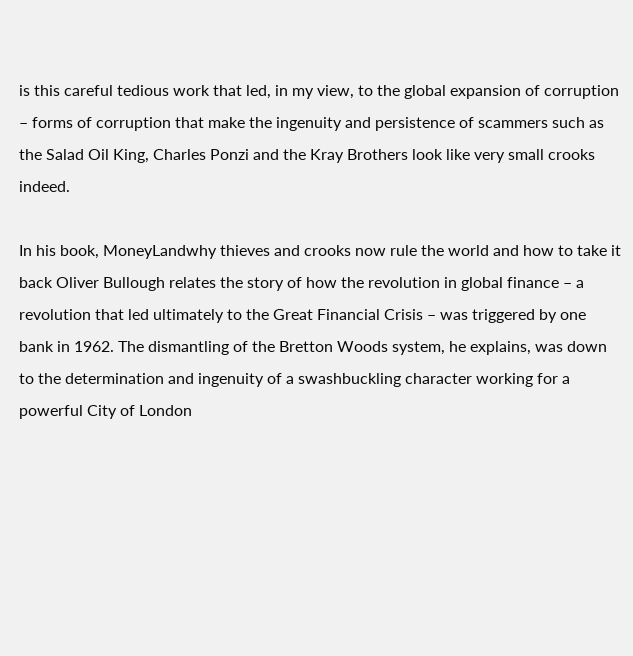is this careful tedious work that led, in my view, to the global expansion of corruption – forms of corruption that make the ingenuity and persistence of scammers such as the Salad Oil King, Charles Ponzi and the Kray Brothers look like very small crooks indeed.

In his book, MoneyLandwhy thieves and crooks now rule the world and how to take it back Oliver Bullough relates the story of how the revolution in global finance – a revolution that led ultimately to the Great Financial Crisis – was triggered by one bank in 1962. The dismantling of the Bretton Woods system, he explains, was down to the determination and ingenuity of a swashbuckling character working for a powerful City of London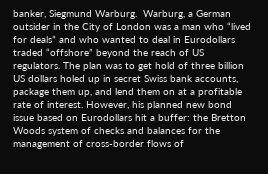banker, Siegmund Warburg.  Warburg, a German outsider in the City of London was a man who “lived for deals” and who wanted to deal in Eurodollars traded “offshore” beyond the reach of US regulators. The plan was to get hold of three billion US dollars holed up in secret Swiss bank accounts, package them up, and lend them on at a profitable rate of interest. However, his planned new bond issue based on Eurodollars hit a buffer: the Bretton Woods system of checks and balances for the management of cross-border flows of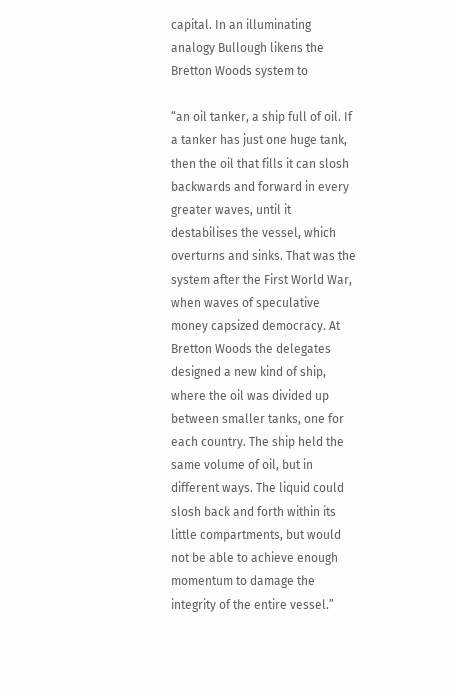capital. In an illuminating analogy Bullough likens the Bretton Woods system to

“an oil tanker, a ship full of oil. If a tanker has just one huge tank, then the oil that fills it can slosh backwards and forward in every greater waves, until it destabilises the vessel, which overturns and sinks. That was the system after the First World War, when waves of speculative money capsized democracy. At Bretton Woods the delegates designed a new kind of ship, where the oil was divided up between smaller tanks, one for each country. The ship held the same volume of oil, but in different ways. The liquid could slosh back and forth within its little compartments, but would not be able to achieve enough momentum to damage the integrity of the entire vessel.”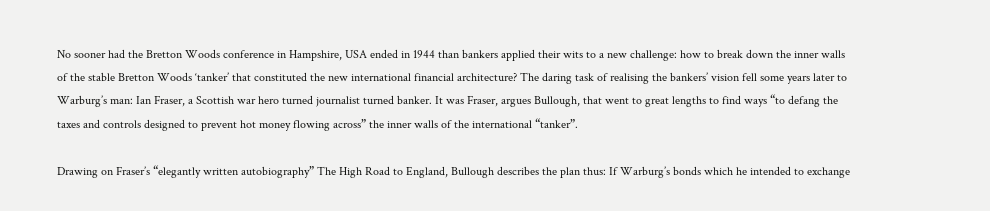No sooner had the Bretton Woods conference in Hampshire, USA ended in 1944 than bankers applied their wits to a new challenge: how to break down the inner walls of the stable Bretton Woods ‘tanker’ that constituted the new international financial architecture? The daring task of realising the bankers’ vision fell some years later to Warburg’s man: Ian Fraser, a Scottish war hero turned journalist turned banker. It was Fraser, argues Bullough, that went to great lengths to find ways “to defang the taxes and controls designed to prevent hot money flowing across” the inner walls of the international “tanker”.

Drawing on Fraser’s “elegantly written autobiography” The High Road to England, Bullough describes the plan thus: If Warburg’s bonds which he intended to exchange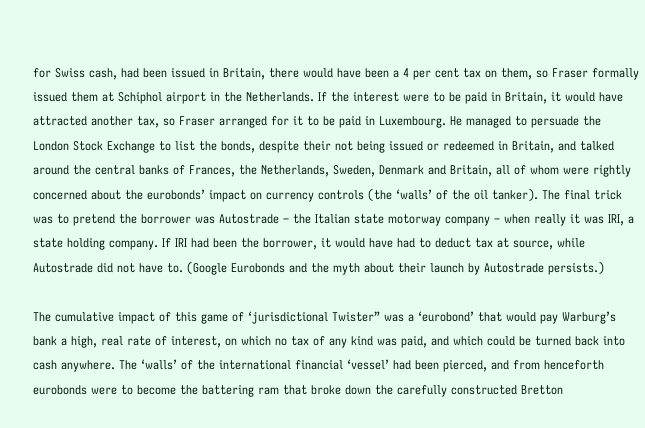for Swiss cash, had been issued in Britain, there would have been a 4 per cent tax on them, so Fraser formally issued them at Schiphol airport in the Netherlands. If the interest were to be paid in Britain, it would have attracted another tax, so Fraser arranged for it to be paid in Luxembourg. He managed to persuade the London Stock Exchange to list the bonds, despite their not being issued or redeemed in Britain, and talked around the central banks of Frances, the Netherlands, Sweden, Denmark and Britain, all of whom were rightly concerned about the eurobonds’ impact on currency controls (the ‘walls’ of the oil tanker). The final trick was to pretend the borrower was Autostrade – the Italian state motorway company – when really it was IRI, a state holding company. If IRI had been the borrower, it would have had to deduct tax at source, while Autostrade did not have to. (Google Eurobonds and the myth about their launch by Autostrade persists.)

The cumulative impact of this game of ‘jurisdictional Twister” was a ‘eurobond’ that would pay Warburg’s bank a high, real rate of interest, on which no tax of any kind was paid, and which could be turned back into cash anywhere. The ‘walls’ of the international financial ‘vessel’ had been pierced, and from henceforth eurobonds were to become the battering ram that broke down the carefully constructed Bretton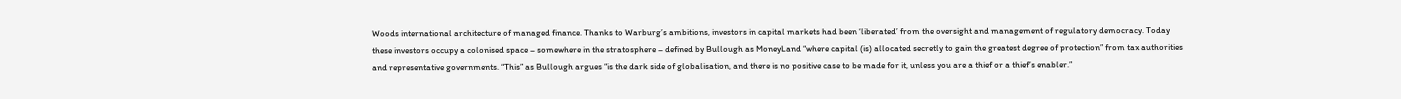Woods international architecture of managed finance. Thanks to Warburg’s ambitions, investors in capital markets had been ‘liberated’ from the oversight and management of regulatory democracy. Today these investors occupy a colonised space – somewhere in the stratosphere – defined by Bullough as MoneyLand “where capital (is) allocated secretly to gain the greatest degree of protection” from tax authorities and representative governments. “This” as Bullough argues “is the dark side of globalisation, and there is no positive case to be made for it, unless you are a thief or a thief’s enabler.”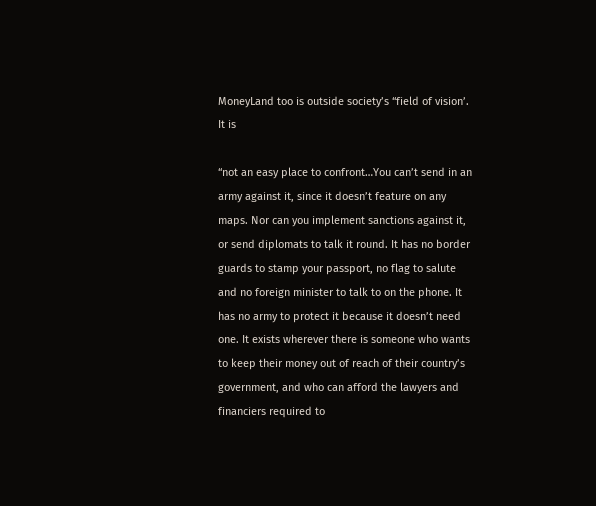MoneyLand too is outside society’s “field of vision’. It is

“not an easy place to confront…You can’t send in an army against it, since it doesn’t feature on any maps. Nor can you implement sanctions against it, or send diplomats to talk it round. It has no border guards to stamp your passport, no flag to salute and no foreign minister to talk to on the phone. It has no army to protect it because it doesn’t need one. It exists wherever there is someone who wants to keep their money out of reach of their country’s government, and who can afford the lawyers and financiers required to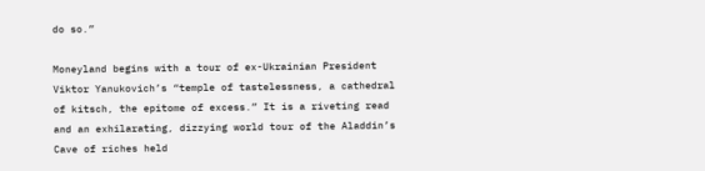do so.”

Moneyland begins with a tour of ex-Ukrainian President Viktor Yanukovich’s “temple of tastelessness, a cathedral of kitsch, the epitome of excess.” It is a riveting read and an exhilarating, dizzying world tour of the Aladdin’s Cave of riches held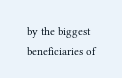by the biggest beneficiaries of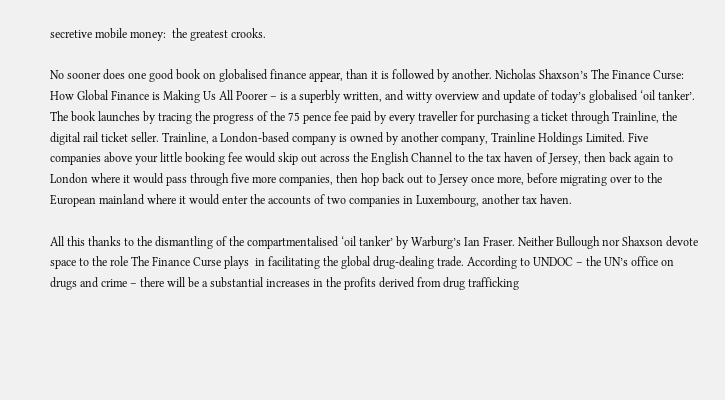secretive mobile money:  the greatest crooks.

No sooner does one good book on globalised finance appear, than it is followed by another. Nicholas Shaxson’s The Finance Curse: How Global Finance is Making Us All Poorer – is a superbly written, and witty overview and update of today’s globalised ‘oil tanker’. The book launches by tracing the progress of the 75 pence fee paid by every traveller for purchasing a ticket through Trainline, the digital rail ticket seller. Trainline, a London-based company is owned by another company, Trainline Holdings Limited. Five companies above your little booking fee would skip out across the English Channel to the tax haven of Jersey, then back again to London where it would pass through five more companies, then hop back out to Jersey once more, before migrating over to the European mainland where it would enter the accounts of two companies in Luxembourg, another tax haven.

All this thanks to the dismantling of the compartmentalised ‘oil tanker’ by Warburg’s Ian Fraser. Neither Bullough nor Shaxson devote space to the role The Finance Curse plays  in facilitating the global drug-dealing trade. According to UNDOC – the UN’s office on drugs and crime – there will be a substantial increases in the profits derived from drug trafficking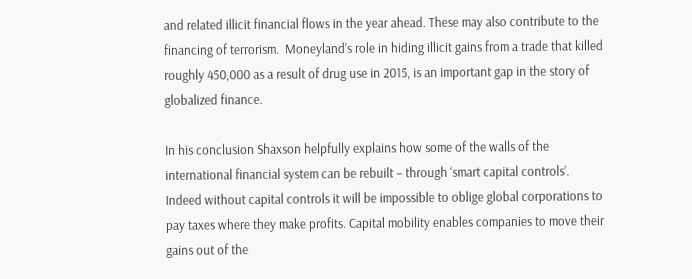and related illicit financial flows in the year ahead. These may also contribute to the financing of terrorism.  Moneyland’s role in hiding illicit gains from a trade that killed roughly 450,000 as a result of drug use in 2015, is an important gap in the story of globalized finance.

In his conclusion Shaxson helpfully explains how some of the walls of the international financial system can be rebuilt – through ‘smart capital controls’. Indeed without capital controls it will be impossible to oblige global corporations to pay taxes where they make profits. Capital mobility enables companies to move their gains out of the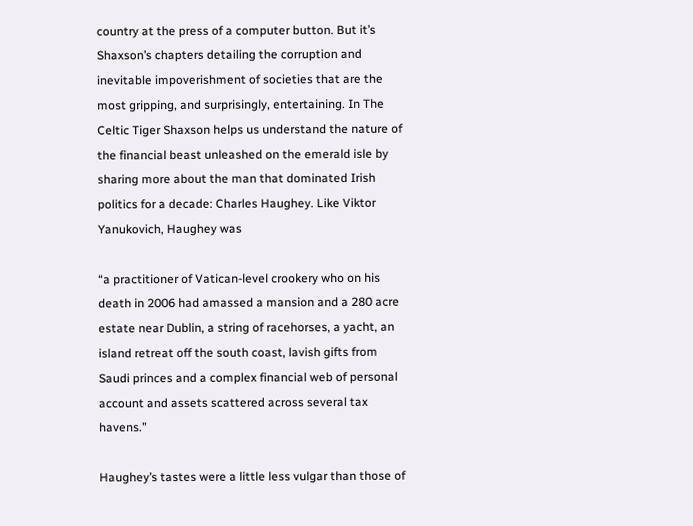country at the press of a computer button. But it’s Shaxson’s chapters detailing the corruption and inevitable impoverishment of societies that are the most gripping, and surprisingly, entertaining. In The Celtic Tiger Shaxson helps us understand the nature of the financial beast unleashed on the emerald isle by sharing more about the man that dominated Irish politics for a decade: Charles Haughey. Like Viktor Yanukovich, Haughey was

“a practitioner of Vatican-level crookery who on his death in 2006 had amassed a mansion and a 280 acre estate near Dublin, a string of racehorses, a yacht, an island retreat off the south coast, lavish gifts from Saudi princes and a complex financial web of personal account and assets scattered across several tax havens.”

Haughey’s tastes were a little less vulgar than those of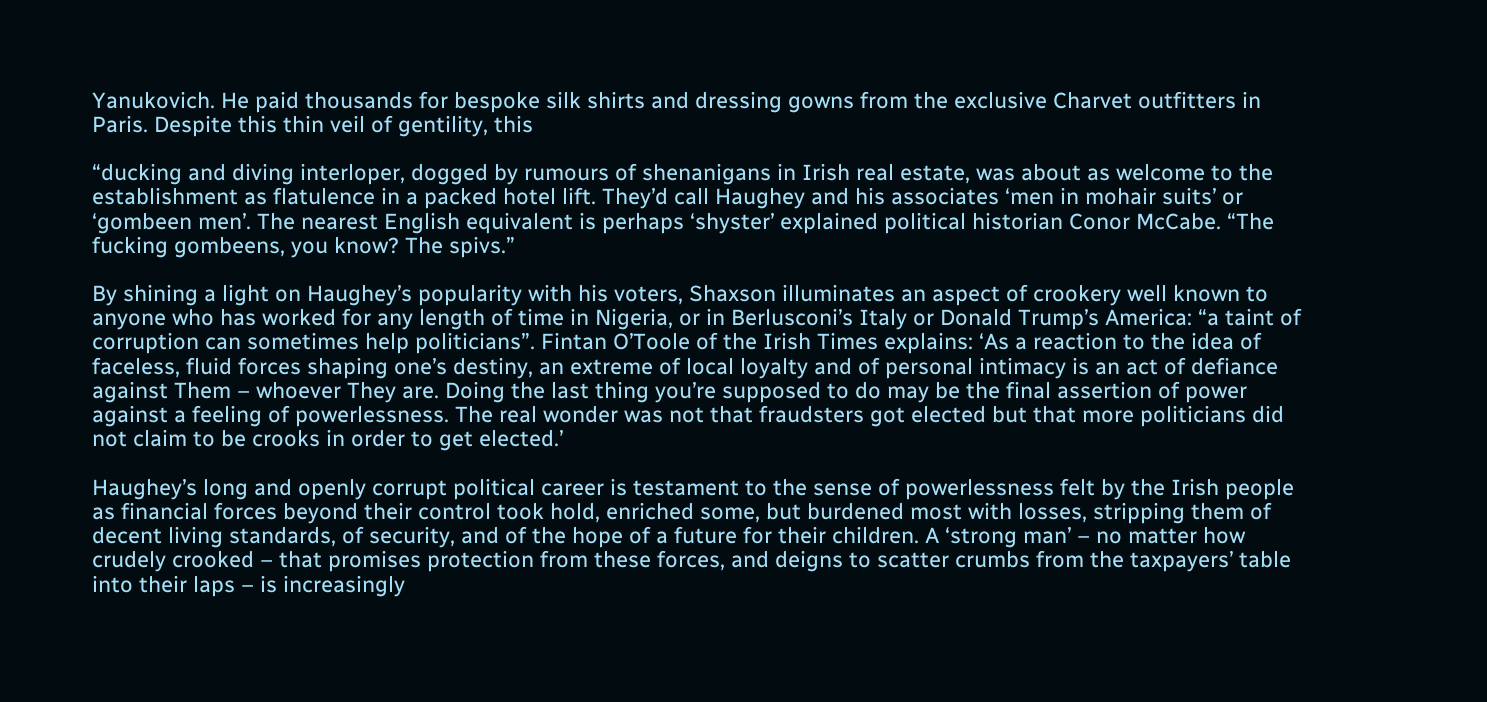Yanukovich. He paid thousands for bespoke silk shirts and dressing gowns from the exclusive Charvet outfitters in Paris. Despite this thin veil of gentility, this

“ducking and diving interloper, dogged by rumours of shenanigans in Irish real estate, was about as welcome to the establishment as flatulence in a packed hotel lift. They’d call Haughey and his associates ‘men in mohair suits’ or ‘gombeen men’. The nearest English equivalent is perhaps ‘shyster’ explained political historian Conor McCabe. “The fucking gombeens, you know? The spivs.”

By shining a light on Haughey’s popularity with his voters, Shaxson illuminates an aspect of crookery well known to anyone who has worked for any length of time in Nigeria, or in Berlusconi’s Italy or Donald Trump’s America: “a taint of corruption can sometimes help politicians”. Fintan O’Toole of the Irish Times explains: ‘As a reaction to the idea of faceless, fluid forces shaping one’s destiny, an extreme of local loyalty and of personal intimacy is an act of defiance against Them – whoever They are. Doing the last thing you’re supposed to do may be the final assertion of power against a feeling of powerlessness. The real wonder was not that fraudsters got elected but that more politicians did not claim to be crooks in order to get elected.’

Haughey’s long and openly corrupt political career is testament to the sense of powerlessness felt by the Irish people as financial forces beyond their control took hold, enriched some, but burdened most with losses, stripping them of decent living standards, of security, and of the hope of a future for their children. A ‘strong man’ – no matter how crudely crooked – that promises protection from these forces, and deigns to scatter crumbs from the taxpayers’ table into their laps – is increasingly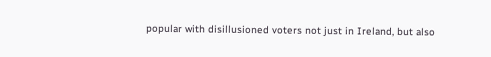popular with disillusioned voters not just in Ireland, but also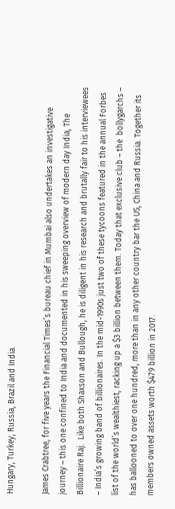Hungary, Turkey, Russia, Brazil and India.

James Crabtree, for five years the Financial Times’s bureau chief in Mumbai also undertakes an investigative journey – this one confined to India and documented in his sweeping overview of modern day India, The Billionaire Raj.  Like both Shaxson and Bullough, he is diligent in his research and brutally fair to his interviewees – India’s growing band of billionaires. In the mid-1990s just two of these tycoons featured in the annual Forbes list of the world’s wealthiest, racking up a $3 billion between them. Today that exclusive club – the  bollygarchs – has ballooned to over one hundred, more than in any other country bar the US, China and Russia. Together its members owned assets worth $479 billion in 2017.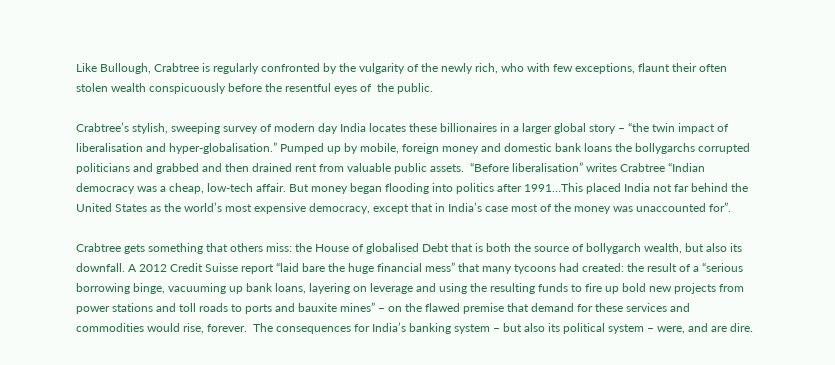Like Bullough, Crabtree is regularly confronted by the vulgarity of the newly rich, who with few exceptions, flaunt their often stolen wealth conspicuously before the resentful eyes of  the public.

Crabtree’s stylish, sweeping survey of modern day India locates these billionaires in a larger global story – “the twin impact of liberalisation and hyper-globalisation.” Pumped up by mobile, foreign money and domestic bank loans the bollygarchs corrupted politicians and grabbed and then drained rent from valuable public assets.  “Before liberalisation” writes Crabtree “Indian democracy was a cheap, low-tech affair. But money began flooding into politics after 1991…This placed India not far behind the United States as the world’s most expensive democracy, except that in India’s case most of the money was unaccounted for”.

Crabtree gets something that others miss: the House of globalised Debt that is both the source of bollygarch wealth, but also its downfall. A 2012 Credit Suisse report “laid bare the huge financial mess” that many tycoons had created: the result of a “serious borrowing binge, vacuuming up bank loans, layering on leverage and using the resulting funds to fire up bold new projects from power stations and toll roads to ports and bauxite mines” – on the flawed premise that demand for these services and commodities would rise, forever.  The consequences for India’s banking system – but also its political system – were, and are dire.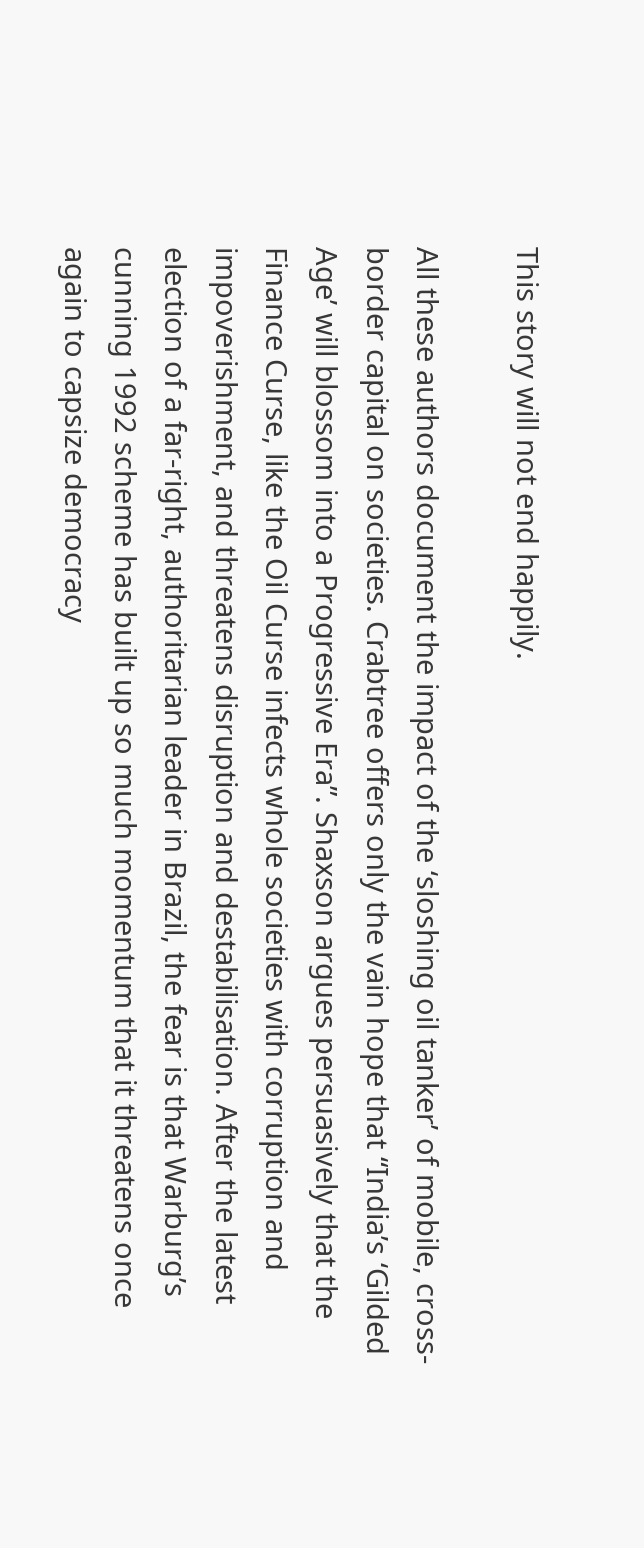This story will not end happily.

All these authors document the impact of the ‘sloshing oil tanker’ of mobile, cross-border capital on societies. Crabtree offers only the vain hope that “India’s ‘Gilded Age’ will blossom into a Progressive Era”. Shaxson argues persuasively that the Finance Curse, like the Oil Curse infects whole societies with corruption and impoverishment, and threatens disruption and destabilisation. After the latest election of a far-right, authoritarian leader in Brazil, the fear is that Warburg’s cunning 1992 scheme has built up so much momentum that it threatens once again to capsize democracy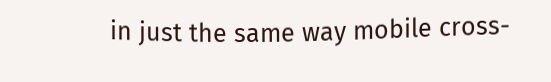in just the same way mobile cross-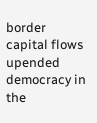border capital flows upended democracy in the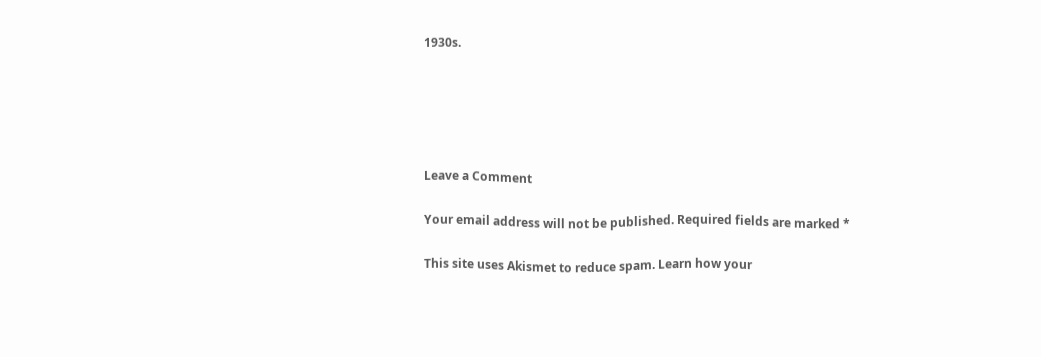1930s.





Leave a Comment

Your email address will not be published. Required fields are marked *

This site uses Akismet to reduce spam. Learn how your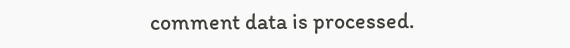comment data is processed.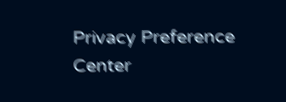Privacy Preference Center